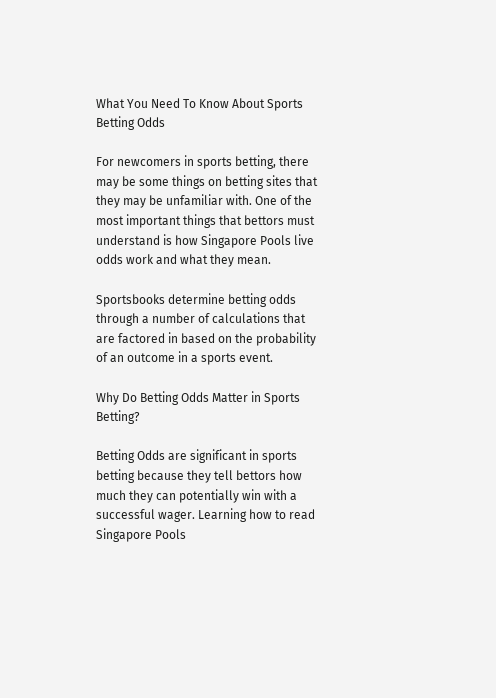What You Need To Know About Sports Betting Odds

For newcomers in sports betting, there may be some things on betting sites that they may be unfamiliar with. One of the most important things that bettors must understand is how Singapore Pools live odds work and what they mean.

Sportsbooks determine betting odds through a number of calculations that are factored in based on the probability of an outcome in a sports event.

Why Do Betting Odds Matter in Sports Betting?

Betting Odds are significant in sports betting because they tell bettors how much they can potentially win with a successful wager. Learning how to read Singapore Pools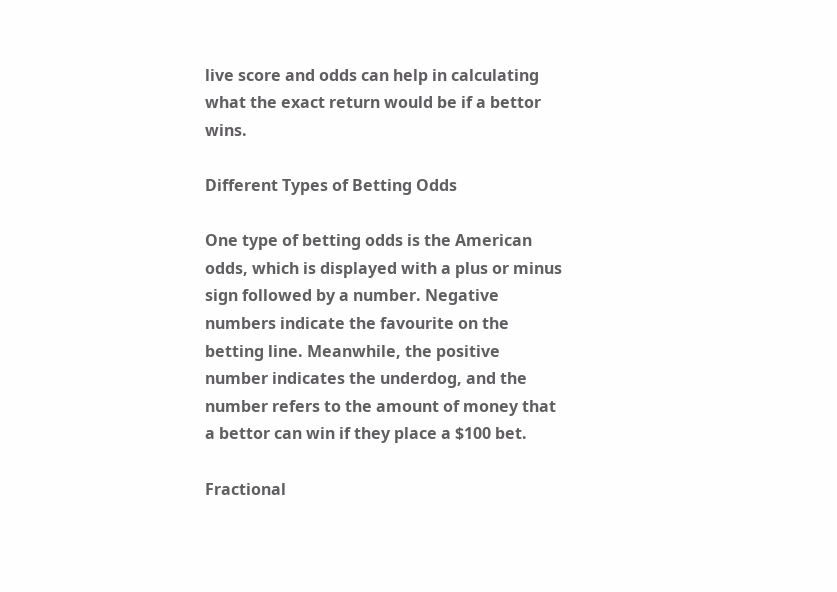live score and odds can help in calculating what the exact return would be if a bettor wins.

Different Types of Betting Odds

One type of betting odds is the American odds, which is displayed with a plus or minus sign followed by a number. Negative numbers indicate the favourite on the betting line. Meanwhile, the positive number indicates the underdog, and the number refers to the amount of money that a bettor can win if they place a $100 bet.

Fractional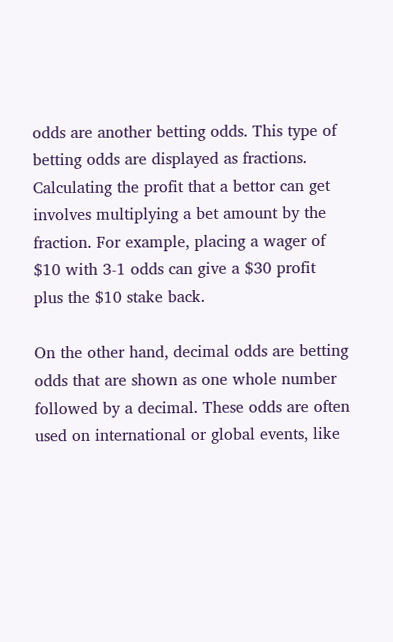odds are another betting odds. This type of betting odds are displayed as fractions. Calculating the profit that a bettor can get involves multiplying a bet amount by the fraction. For example, placing a wager of $10 with 3-1 odds can give a $30 profit plus the $10 stake back.

On the other hand, decimal odds are betting odds that are shown as one whole number followed by a decimal. These odds are often used on international or global events, like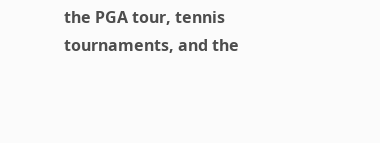the PGA tour, tennis tournaments, and the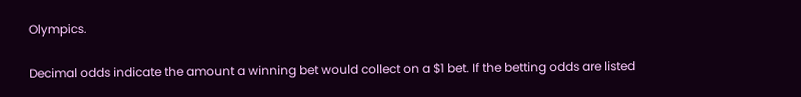Olympics.

Decimal odds indicate the amount a winning bet would collect on a $1 bet. If the betting odds are listed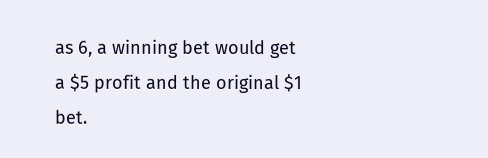as 6, a winning bet would get a $5 profit and the original $1 bet.